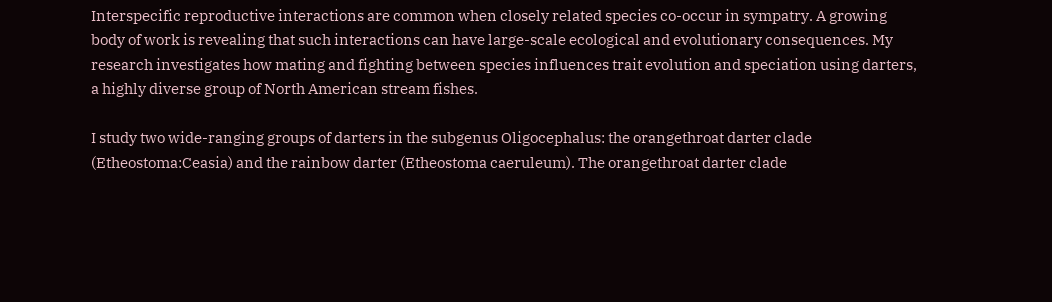Interspecific reproductive interactions are common when closely related species co-occur in sympatry. A growing body of work is revealing that such interactions can have large-scale ecological and evolutionary consequences. My research investigates how mating and fighting between species influences trait evolution and speciation using darters, a highly diverse group of North American stream fishes.

I study two wide-ranging groups of darters in the subgenus Oligocephalus: the orangethroat darter clade (Etheostoma:Ceasia) and the rainbow darter (Etheostoma caeruleum). The orangethroat darter clade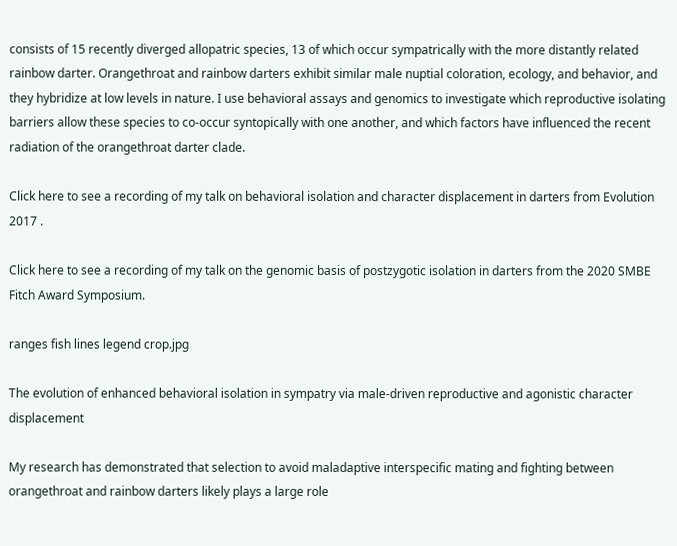consists of 15 recently diverged allopatric species, 13 of which occur sympatrically with the more distantly related rainbow darter. Orangethroat and rainbow darters exhibit similar male nuptial coloration, ecology, and behavior, and they hybridize at low levels in nature. I use behavioral assays and genomics to investigate which reproductive isolating barriers allow these species to co-occur syntopically with one another, and which factors have influenced the recent radiation of the orangethroat darter clade.

Click here to see a recording of my talk on behavioral isolation and character displacement in darters from Evolution 2017 .

Click here to see a recording of my talk on the genomic basis of postzygotic isolation in darters from the 2020 SMBE Fitch Award Symposium.

ranges fish lines legend crop.jpg

The evolution of enhanced behavioral isolation in sympatry via male-driven reproductive and agonistic character displacement

My research has demonstrated that selection to avoid maladaptive interspecific mating and fighting between orangethroat and rainbow darters likely plays a large role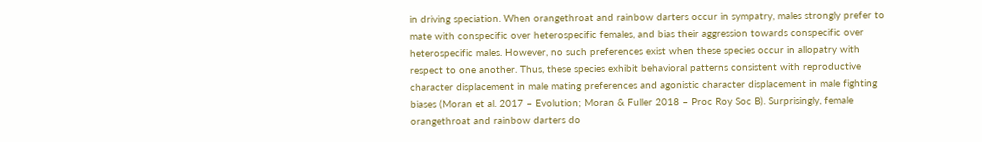in driving speciation. When orangethroat and rainbow darters occur in sympatry, males strongly prefer to mate with conspecific over heterospecific females, and bias their aggression towards conspecific over heterospecific males. However, no such preferences exist when these species occur in allopatry with respect to one another. Thus, these species exhibit behavioral patterns consistent with reproductive character displacement in male mating preferences and agonistic character displacement in male fighting biases (Moran et al. 2017 – Evolution; Moran & Fuller 2018 – Proc Roy Soc B). Surprisingly, female orangethroat and rainbow darters do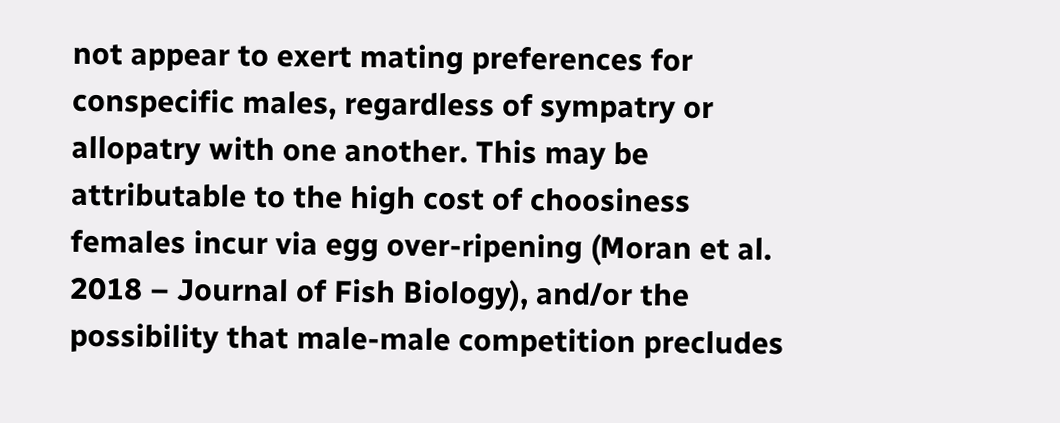not appear to exert mating preferences for conspecific males, regardless of sympatry or allopatry with one another. This may be attributable to the high cost of choosiness females incur via egg over-ripening (Moran et al. 2018 – Journal of Fish Biology), and/or the possibility that male-male competition precludes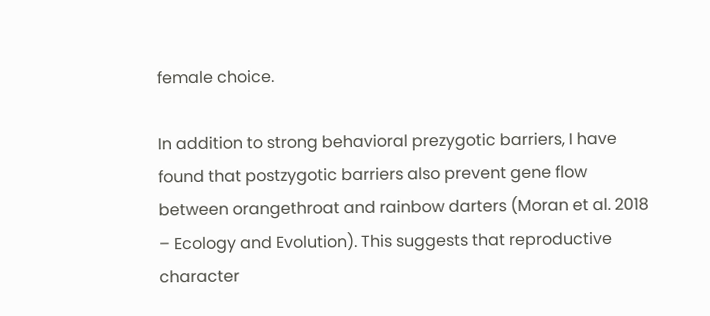female choice.

In addition to strong behavioral prezygotic barriers, I have found that postzygotic barriers also prevent gene flow between orangethroat and rainbow darters (Moran et al. 2018 – Ecology and Evolution). This suggests that reproductive character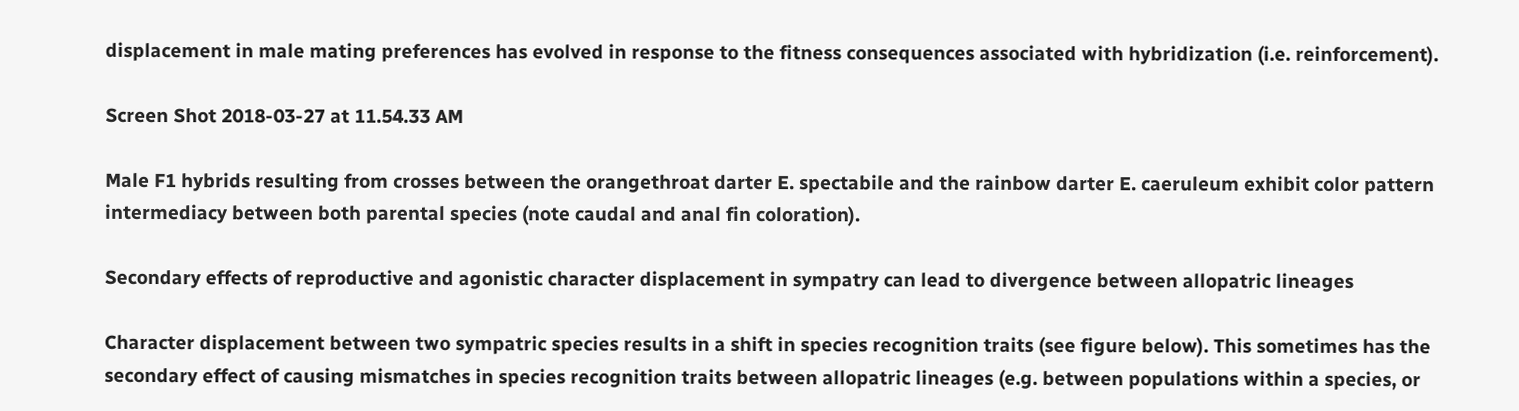displacement in male mating preferences has evolved in response to the fitness consequences associated with hybridization (i.e. reinforcement).

Screen Shot 2018-03-27 at 11.54.33 AM

Male F1 hybrids resulting from crosses between the orangethroat darter E. spectabile and the rainbow darter E. caeruleum exhibit color pattern intermediacy between both parental species (note caudal and anal fin coloration).

Secondary effects of reproductive and agonistic character displacement in sympatry can lead to divergence between allopatric lineages

Character displacement between two sympatric species results in a shift in species recognition traits (see figure below). This sometimes has the secondary effect of causing mismatches in species recognition traits between allopatric lineages (e.g. between populations within a species, or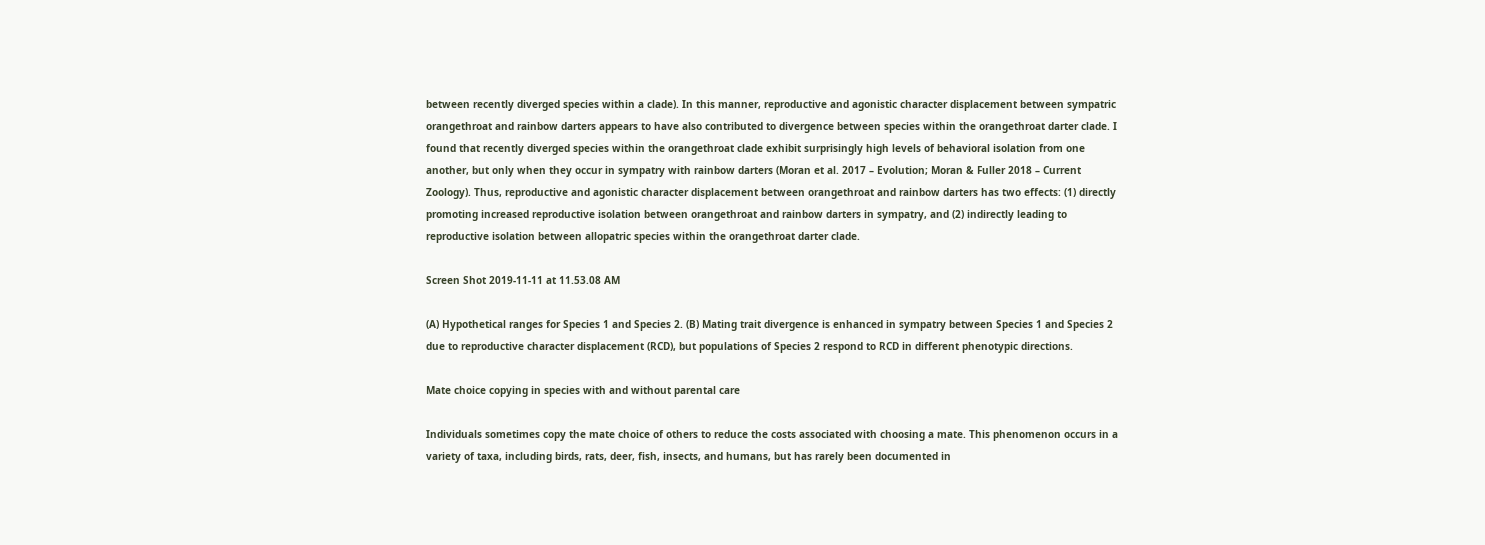between recently diverged species within a clade). In this manner, reproductive and agonistic character displacement between sympatric orangethroat and rainbow darters appears to have also contributed to divergence between species within the orangethroat darter clade. I found that recently diverged species within the orangethroat clade exhibit surprisingly high levels of behavioral isolation from one another, but only when they occur in sympatry with rainbow darters (Moran et al. 2017 – Evolution; Moran & Fuller 2018 – Current Zoology). Thus, reproductive and agonistic character displacement between orangethroat and rainbow darters has two effects: (1) directly promoting increased reproductive isolation between orangethroat and rainbow darters in sympatry, and (2) indirectly leading to reproductive isolation between allopatric species within the orangethroat darter clade.

Screen Shot 2019-11-11 at 11.53.08 AM

(A) Hypothetical ranges for Species 1 and Species 2. (B) Mating trait divergence is enhanced in sympatry between Species 1 and Species 2 due to reproductive character displacement (RCD), but populations of Species 2 respond to RCD in different phenotypic directions.

Mate choice copying in species with and without parental care

Individuals sometimes copy the mate choice of others to reduce the costs associated with choosing a mate. This phenomenon occurs in a variety of taxa, including birds, rats, deer, fish, insects, and humans, but has rarely been documented in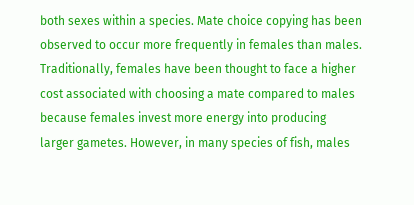both sexes within a species. Mate choice copying has been observed to occur more frequently in females than males. Traditionally, females have been thought to face a higher cost associated with choosing a mate compared to males because females invest more energy into producing larger gametes. However, in many species of fish, males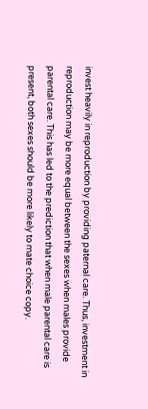invest heavily in reproduction by providing paternal care. Thus, investment in reproduction may be more equal between the sexes when males provide parental care. This has led to the prediction that when male parental care is present, both sexes should be more likely to mate choice copy.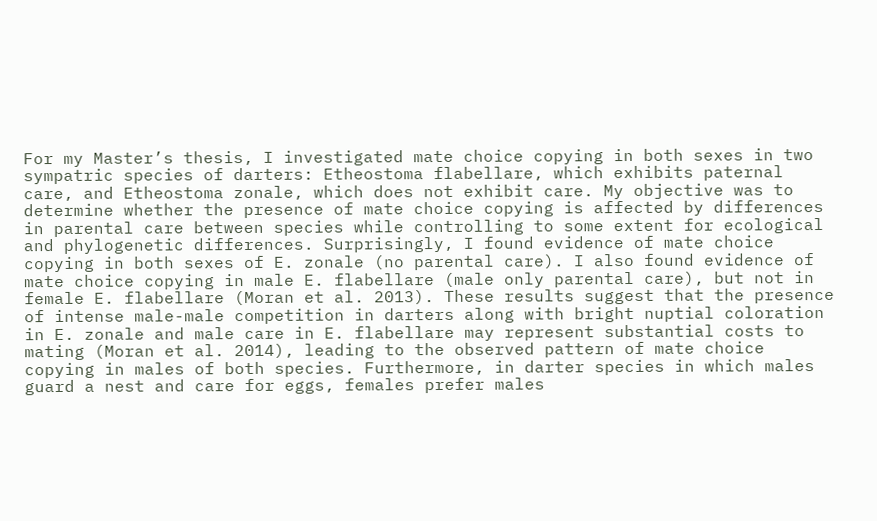For my Master’s thesis, I investigated mate choice copying in both sexes in two sympatric species of darters: Etheostoma flabellare, which exhibits paternal care, and Etheostoma zonale, which does not exhibit care. My objective was to determine whether the presence of mate choice copying is affected by differences in parental care between species while controlling to some extent for ecological and phylogenetic differences. Surprisingly, I found evidence of mate choice copying in both sexes of E. zonale (no parental care). I also found evidence of mate choice copying in male E. flabellare (male only parental care), but not in female E. flabellare (Moran et al. 2013). These results suggest that the presence of intense male-male competition in darters along with bright nuptial coloration in E. zonale and male care in E. flabellare may represent substantial costs to mating (Moran et al. 2014), leading to the observed pattern of mate choice copying in males of both species. Furthermore, in darter species in which males guard a nest and care for eggs, females prefer males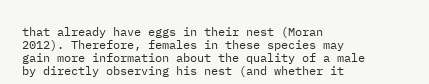that already have eggs in their nest (Moran 2012). Therefore, females in these species may gain more information about the quality of a male by directly observing his nest (and whether it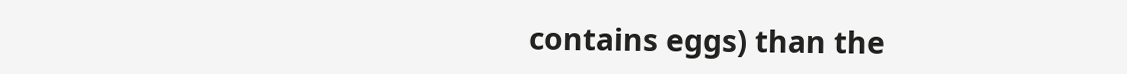contains eggs) than the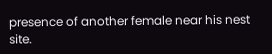presence of another female near his nest site.